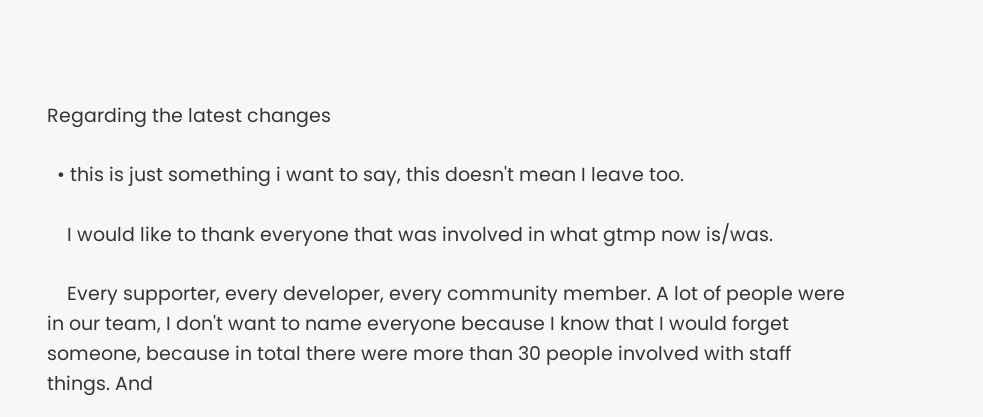Regarding the latest changes

  • this is just something i want to say, this doesn't mean I leave too.

    I would like to thank everyone that was involved in what gtmp now is/was.

    Every supporter, every developer, every community member. A lot of people were in our team, I don't want to name everyone because I know that I would forget someone, because in total there were more than 30 people involved with staff things. And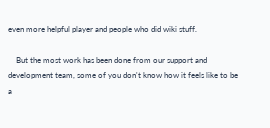even more helpful player and people who did wiki stuff.

    But the most work has been done from our support and development team, some of you don't know how it feels like to be a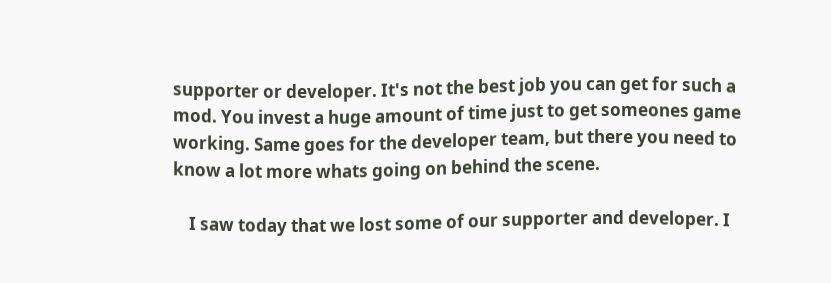supporter or developer. It's not the best job you can get for such a mod. You invest a huge amount of time just to get someones game working. Same goes for the developer team, but there you need to know a lot more whats going on behind the scene.

    I saw today that we lost some of our supporter and developer. I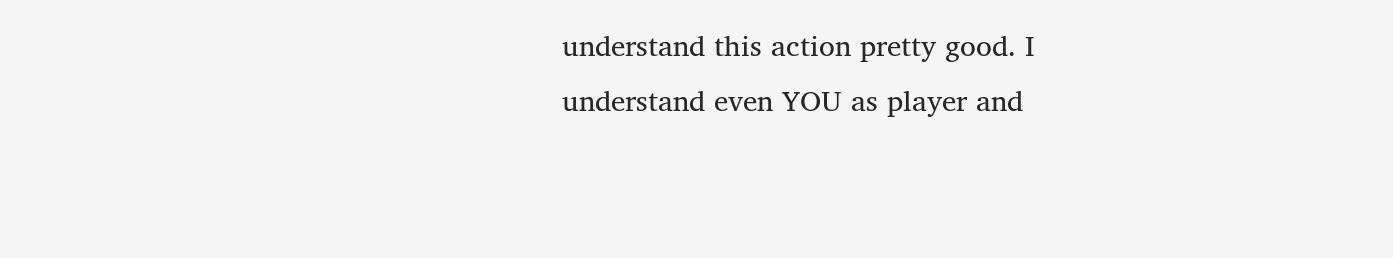understand this action pretty good. I understand even YOU as player and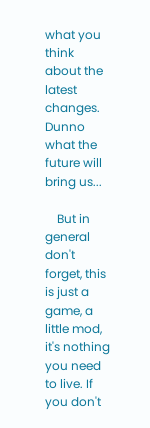what you think about the latest changes. Dunno what the future will bring us...

    But in general don't forget, this is just a game, a little mod, it's nothing you need to live. If you don't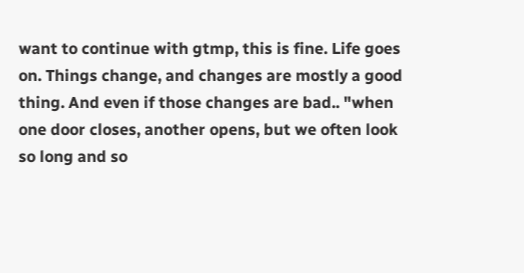want to continue with gtmp, this is fine. Life goes on. Things change, and changes are mostly a good thing. And even if those changes are bad.. "when one door closes, another opens, but we often look so long and so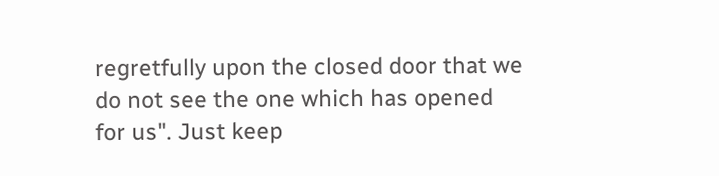regretfully upon the closed door that we do not see the one which has opened for us". Just keep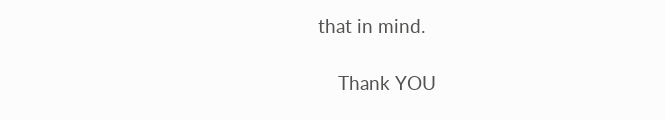that in mind.

    Thank YOU